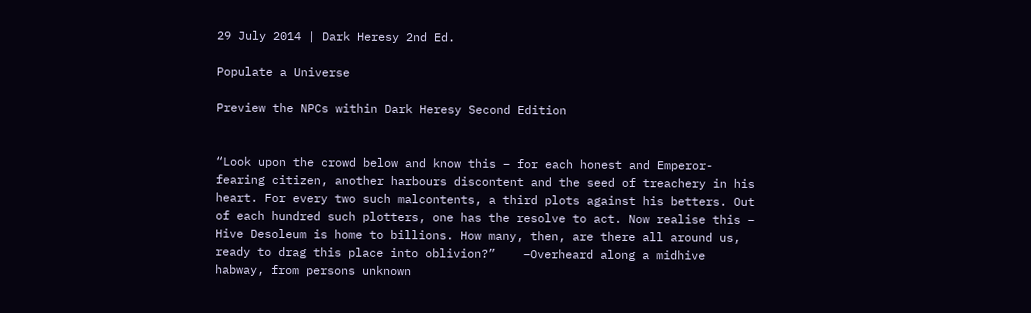29 July 2014 | Dark Heresy 2nd Ed.

Populate a Universe

Preview the NPCs within Dark Heresy Second Edition


“Look upon the crowd below and know this – for each honest and Emperor-fearing citizen, another harbours discontent and the seed of treachery in his heart. For every two such malcontents, a third plots against his betters. Out of each hundred such plotters, one has the resolve to act. Now realise this – Hive Desoleum is home to billions. How many, then, are there all around us, ready to drag this place into oblivion?”    –Overheard along a midhive habway, from persons unknown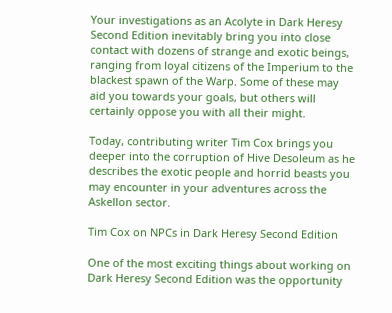Your investigations as an Acolyte in Dark Heresy Second Edition inevitably bring you into close contact with dozens of strange and exotic beings, ranging from loyal citizens of the Imperium to the blackest spawn of the Warp. Some of these may aid you towards your goals, but others will certainly oppose you with all their might.

Today, contributing writer Tim Cox brings you deeper into the corruption of Hive Desoleum as he describes the exotic people and horrid beasts you may encounter in your adventures across the Askellon sector.

Tim Cox on NPCs in Dark Heresy Second Edition

One of the most exciting things about working on Dark Heresy Second Edition was the opportunity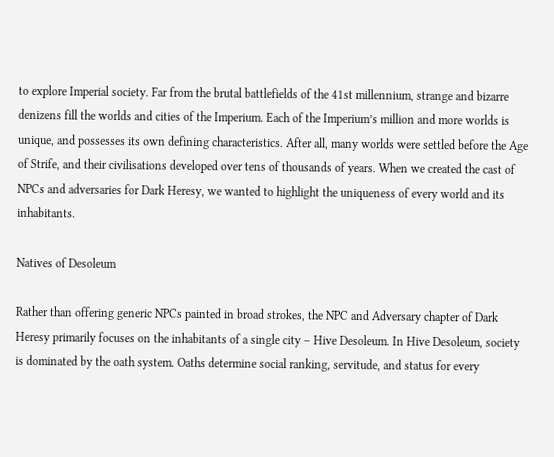to explore Imperial society. Far from the brutal battlefields of the 41st millennium, strange and bizarre denizens fill the worlds and cities of the Imperium. Each of the Imperium’s million and more worlds is unique, and possesses its own defining characteristics. After all, many worlds were settled before the Age of Strife, and their civilisations developed over tens of thousands of years. When we created the cast of NPCs and adversaries for Dark Heresy, we wanted to highlight the uniqueness of every world and its inhabitants.

Natives of Desoleum

Rather than offering generic NPCs painted in broad strokes, the NPC and Adversary chapter of Dark Heresy primarily focuses on the inhabitants of a single city – Hive Desoleum. In Hive Desoleum, society is dominated by the oath system. Oaths determine social ranking, servitude, and status for every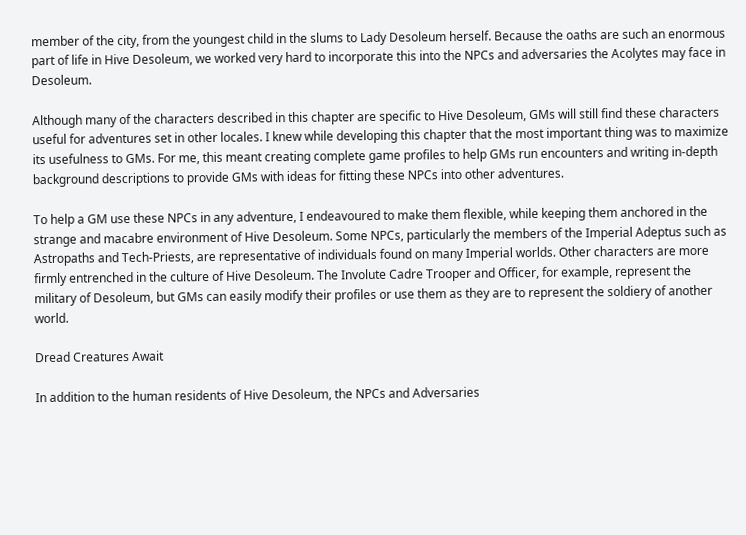member of the city, from the youngest child in the slums to Lady Desoleum herself. Because the oaths are such an enormous part of life in Hive Desoleum, we worked very hard to incorporate this into the NPCs and adversaries the Acolytes may face in Desoleum.

Although many of the characters described in this chapter are specific to Hive Desoleum, GMs will still find these characters useful for adventures set in other locales. I knew while developing this chapter that the most important thing was to maximize its usefulness to GMs. For me, this meant creating complete game profiles to help GMs run encounters and writing in-depth background descriptions to provide GMs with ideas for fitting these NPCs into other adventures.

To help a GM use these NPCs in any adventure, I endeavoured to make them flexible, while keeping them anchored in the strange and macabre environment of Hive Desoleum. Some NPCs, particularly the members of the Imperial Adeptus such as Astropaths and Tech-Priests, are representative of individuals found on many Imperial worlds. Other characters are more firmly entrenched in the culture of Hive Desoleum. The Involute Cadre Trooper and Officer, for example, represent the military of Desoleum, but GMs can easily modify their profiles or use them as they are to represent the soldiery of another world.

Dread Creatures Await

In addition to the human residents of Hive Desoleum, the NPCs and Adversaries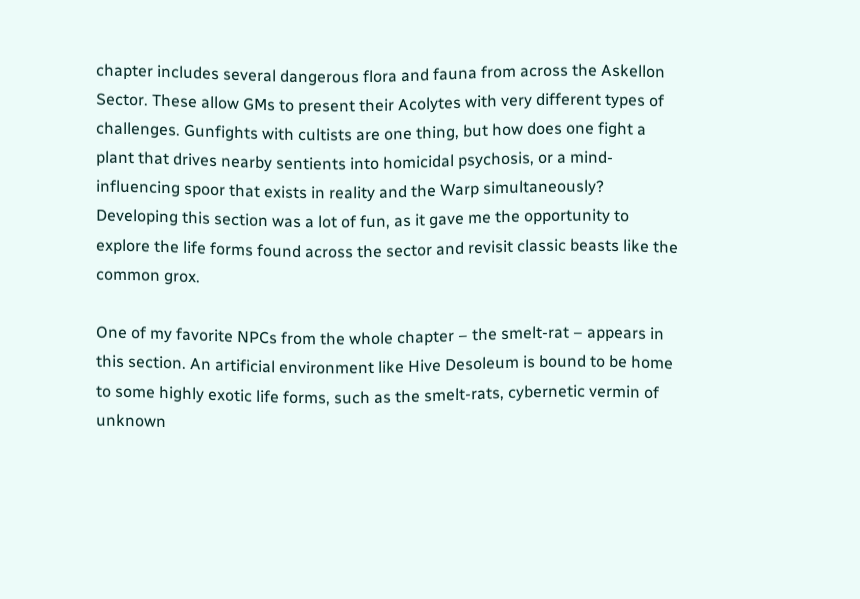chapter includes several dangerous flora and fauna from across the Askellon Sector. These allow GMs to present their Acolytes with very different types of challenges. Gunfights with cultists are one thing, but how does one fight a plant that drives nearby sentients into homicidal psychosis, or a mind-influencing spoor that exists in reality and the Warp simultaneously? Developing this section was a lot of fun, as it gave me the opportunity to explore the life forms found across the sector and revisit classic beasts like the common grox.

One of my favorite NPCs from the whole chapter – the smelt-rat – appears in this section. An artificial environment like Hive Desoleum is bound to be home to some highly exotic life forms, such as the smelt-rats, cybernetic vermin of unknown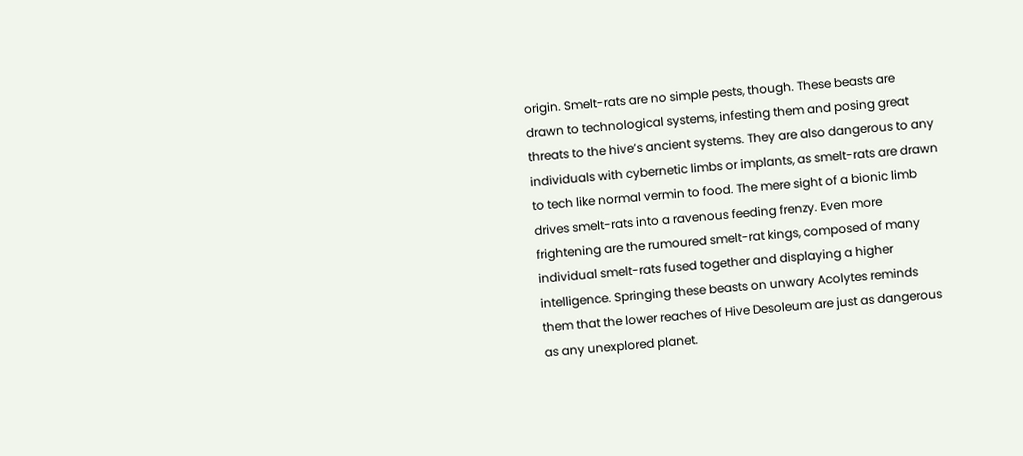origin. Smelt-rats are no simple pests, though. These beasts are drawn to technological systems, infesting them and posing great threats to the hive’s ancient systems. They are also dangerous to any individuals with cybernetic limbs or implants, as smelt-rats are drawn to tech like normal vermin to food. The mere sight of a bionic limb drives smelt-rats into a ravenous feeding frenzy. Even more frightening are the rumoured smelt-rat kings, composed of many individual smelt-rats fused together and displaying a higher intelligence. Springing these beasts on unwary Acolytes reminds them that the lower reaches of Hive Desoleum are just as dangerous as any unexplored planet.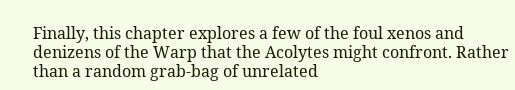Finally, this chapter explores a few of the foul xenos and denizens of the Warp that the Acolytes might confront. Rather than a random grab-bag of unrelated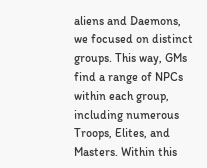aliens and Daemons, we focused on distinct groups. This way, GMs find a range of NPCs within each group, including numerous Troops, Elites, and Masters. Within this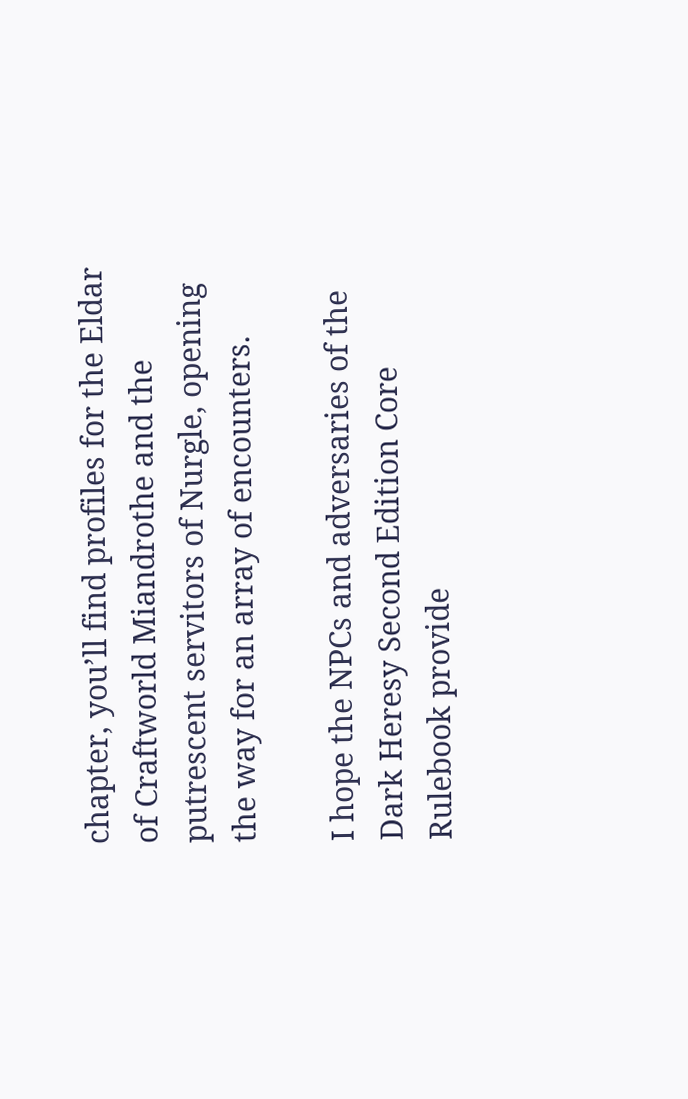chapter, you’ll find profiles for the Eldar of Craftworld Miandrothe and the putrescent servitors of Nurgle, opening the way for an array of encounters.

I hope the NPCs and adversaries of the Dark Heresy Second Edition Core Rulebook provide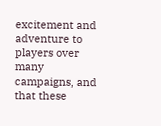excitement and adventure to players over many campaigns, and that these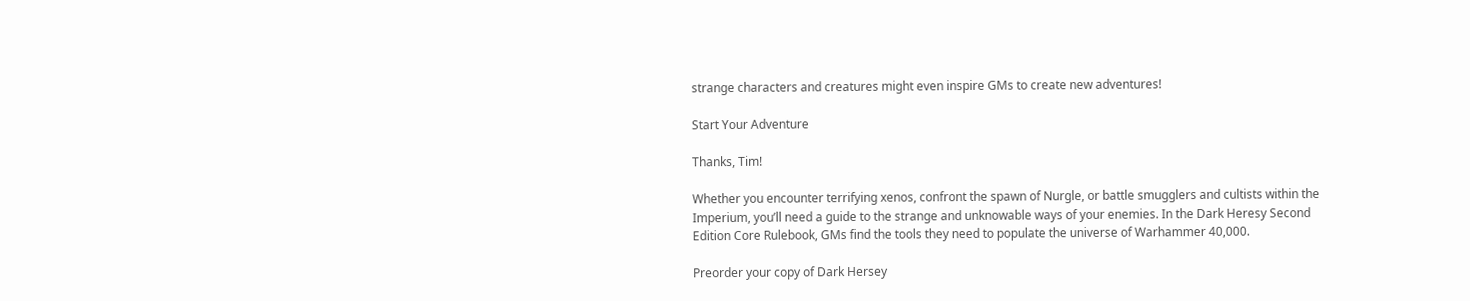strange characters and creatures might even inspire GMs to create new adventures!

Start Your Adventure

Thanks, Tim!

Whether you encounter terrifying xenos, confront the spawn of Nurgle, or battle smugglers and cultists within the Imperium, you’ll need a guide to the strange and unknowable ways of your enemies. In the Dark Heresy Second Edition Core Rulebook, GMs find the tools they need to populate the universe of Warhammer 40,000.

Preorder your copy of Dark Hersey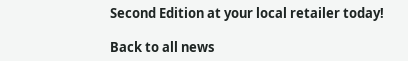Second Edition at your local retailer today!

Back to all news